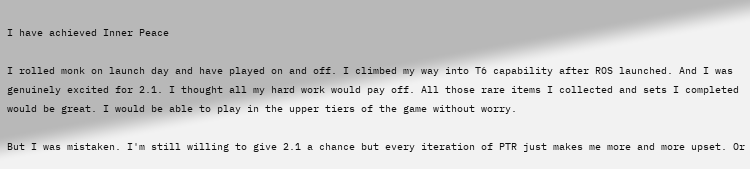I have achieved Inner Peace

I rolled monk on launch day and have played on and off. I climbed my way into T6 capability after ROS launched. And I was genuinely excited for 2.1. I thought all my hard work would pay off. All those rare items I collected and sets I completed would be great. I would be able to play in the upper tiers of the game without worry.

But I was mistaken. I'm still willing to give 2.1 a chance but every iteration of PTR just makes me more and more upset. Or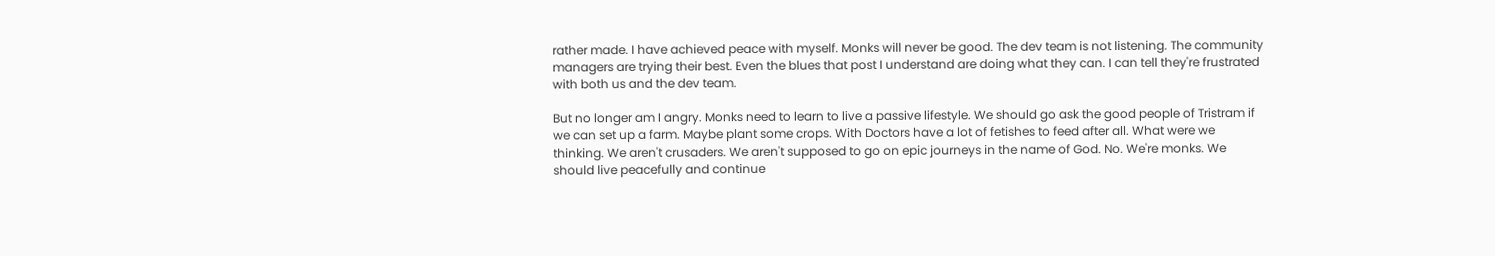rather made. I have achieved peace with myself. Monks will never be good. The dev team is not listening. The community managers are trying their best. Even the blues that post I understand are doing what they can. I can tell they're frustrated with both us and the dev team.

But no longer am I angry. Monks need to learn to live a passive lifestyle. We should go ask the good people of Tristram if we can set up a farm. Maybe plant some crops. With Doctors have a lot of fetishes to feed after all. What were we thinking. We aren't crusaders. We aren't supposed to go on epic journeys in the name of God. No. We're monks. We should live peacefully and continue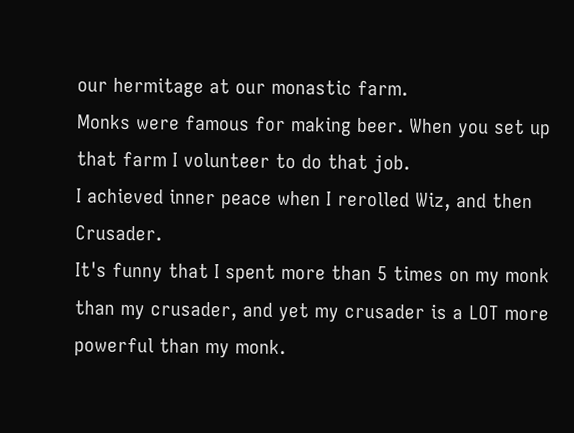our hermitage at our monastic farm.
Monks were famous for making beer. When you set up that farm I volunteer to do that job.
I achieved inner peace when I rerolled Wiz, and then Crusader.
It's funny that I spent more than 5 times on my monk than my crusader, and yet my crusader is a LOT more powerful than my monk.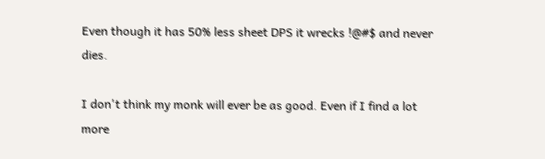Even though it has 50% less sheet DPS it wrecks !@#$ and never dies.

I don't think my monk will ever be as good. Even if I find a lot more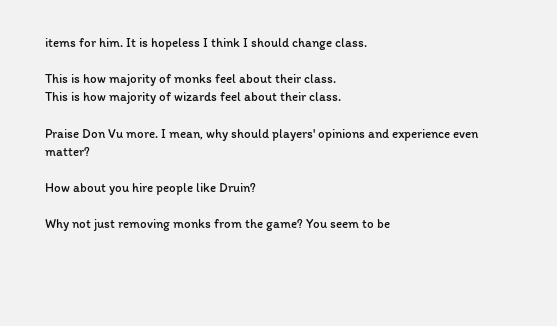items for him. It is hopeless I think I should change class.

This is how majority of monks feel about their class.
This is how majority of wizards feel about their class.

Praise Don Vu more. I mean, why should players' opinions and experience even matter?

How about you hire people like Druin?

Why not just removing monks from the game? You seem to be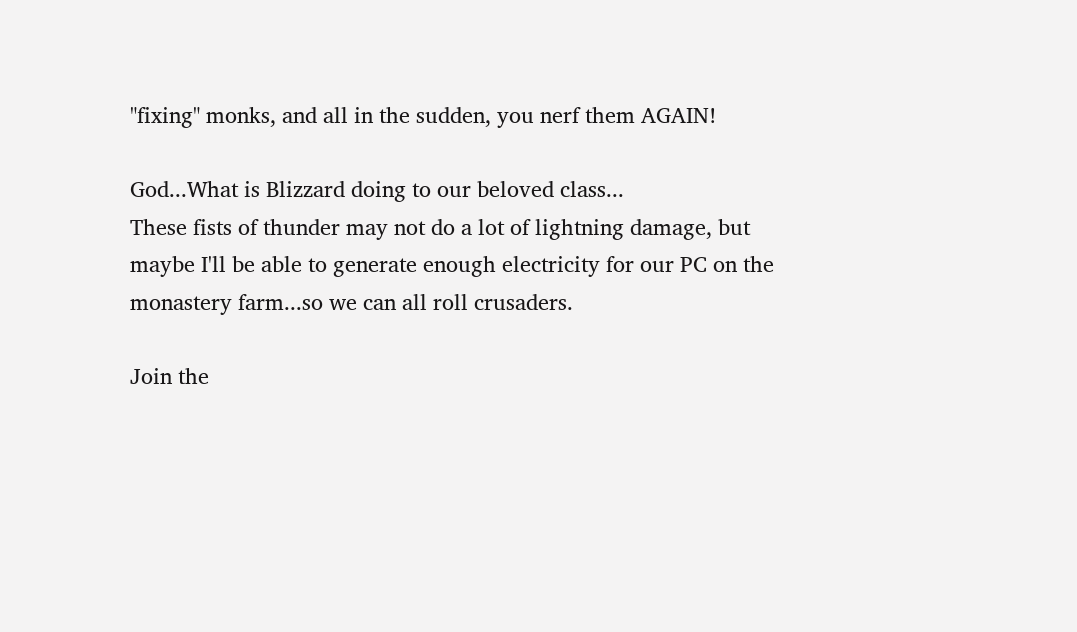"fixing" monks, and all in the sudden, you nerf them AGAIN!

God...What is Blizzard doing to our beloved class...
These fists of thunder may not do a lot of lightning damage, but maybe I'll be able to generate enough electricity for our PC on the monastery farm...so we can all roll crusaders.

Join the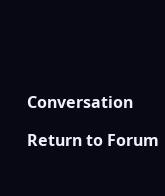Conversation

Return to Forum